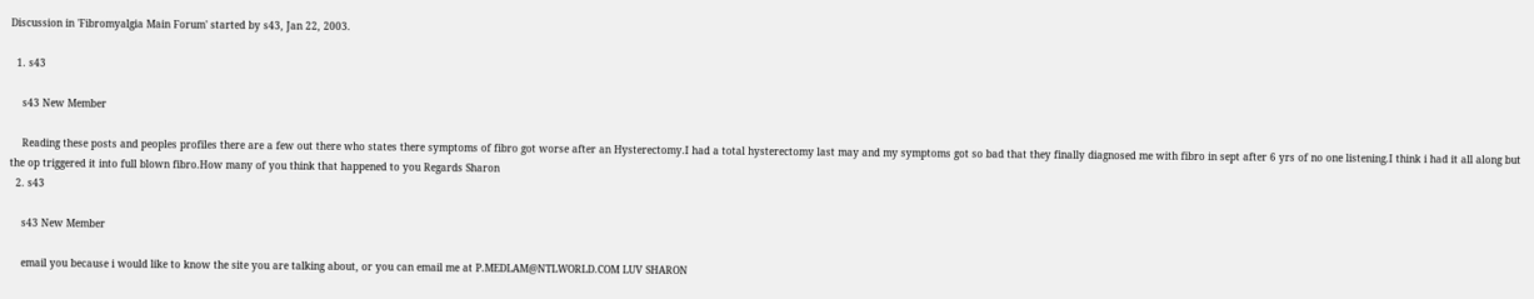Discussion in 'Fibromyalgia Main Forum' started by s43, Jan 22, 2003.

  1. s43

    s43 New Member

    Reading these posts and peoples profiles there are a few out there who states there symptoms of fibro got worse after an Hysterectomy.I had a total hysterectomy last may and my symptoms got so bad that they finally diagnosed me with fibro in sept after 6 yrs of no one listening.I think i had it all along but the op triggered it into full blown fibro.How many of you think that happened to you Regards Sharon
  2. s43

    s43 New Member

    email you because i would like to know the site you are talking about, or you can email me at P.MEDLAM@NTLWORLD.COM LUV SHARON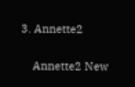3. Annette2

    Annette2 New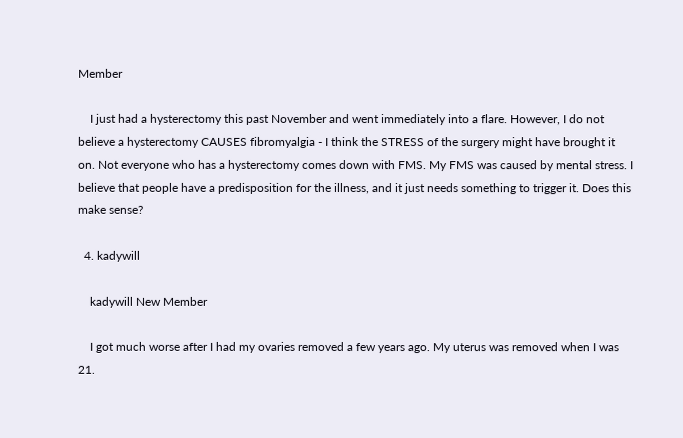Member

    I just had a hysterectomy this past November and went immediately into a flare. However, I do not believe a hysterectomy CAUSES fibromyalgia - I think the STRESS of the surgery might have brought it on. Not everyone who has a hysterectomy comes down with FMS. My FMS was caused by mental stress. I believe that people have a predisposition for the illness, and it just needs something to trigger it. Does this make sense?

  4. kadywill

    kadywill New Member

    I got much worse after I had my ovaries removed a few years ago. My uterus was removed when I was 21.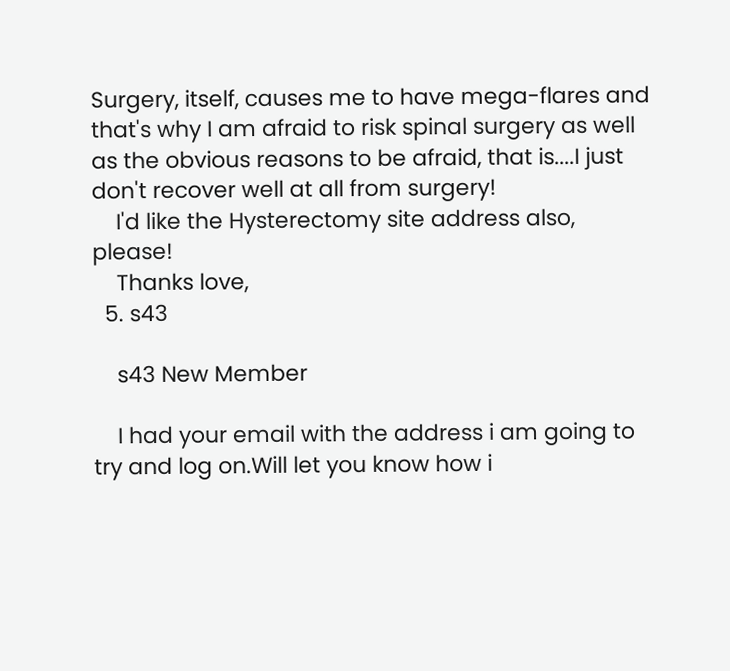Surgery, itself, causes me to have mega-flares and that's why I am afraid to risk spinal surgery as well as the obvious reasons to be afraid, that is....I just don't recover well at all from surgery!
    I'd like the Hysterectomy site address also, please!
    Thanks love,
  5. s43

    s43 New Member

    I had your email with the address i am going to try and log on.Will let you know how i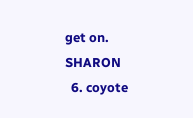get on. SHARON
  6. coyote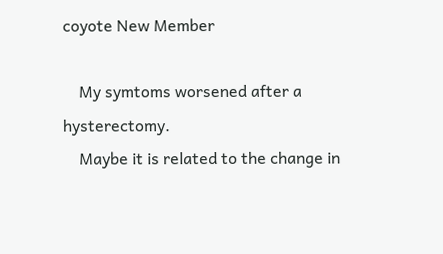coyote New Member

    My symtoms worsened after a hysterectomy.
    Maybe it is related to the change in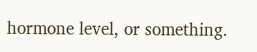hormone level, or something.